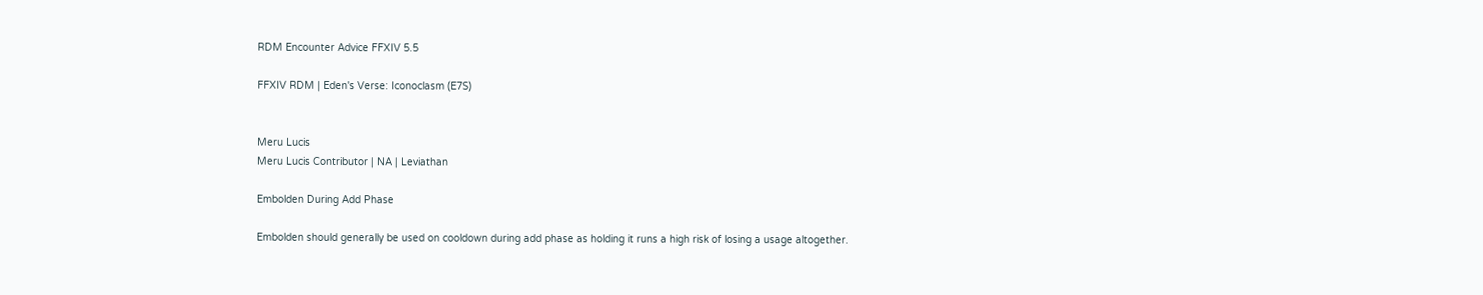RDM Encounter Advice FFXIV 5.5

FFXIV RDM | Eden's Verse: Iconoclasm (E7S)


Meru Lucis
Meru Lucis Contributor | NA | Leviathan

Embolden During Add Phase

Embolden should generally be used on cooldown during add phase as holding it runs a high risk of losing a usage altogether.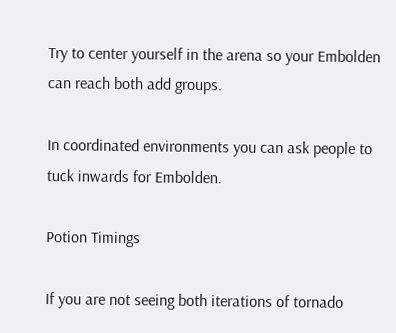Try to center yourself in the arena so your Embolden can reach both add groups.

In coordinated environments you can ask people to tuck inwards for Embolden.

Potion Timings

If you are not seeing both iterations of tornado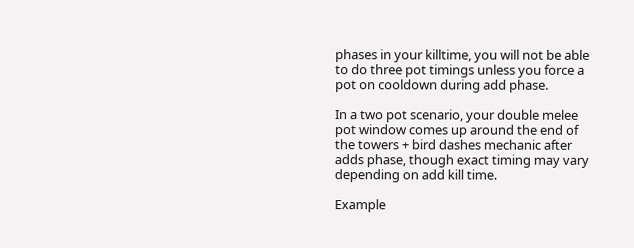phases in your killtime, you will not be able to do three pot timings unless you force a pot on cooldown during add phase.

In a two pot scenario, your double melee pot window comes up around the end of the towers + bird dashes mechanic after adds phase, though exact timing may vary depending on add kill time.

Example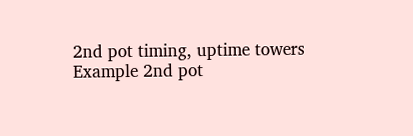2nd pot timing, uptime towers
Example 2nd pot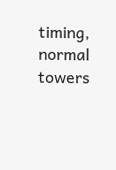timing, normal towers